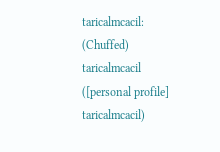taricalmcacil: (Chuffed)
taricalmcacil ([personal profile] taricalmcacil)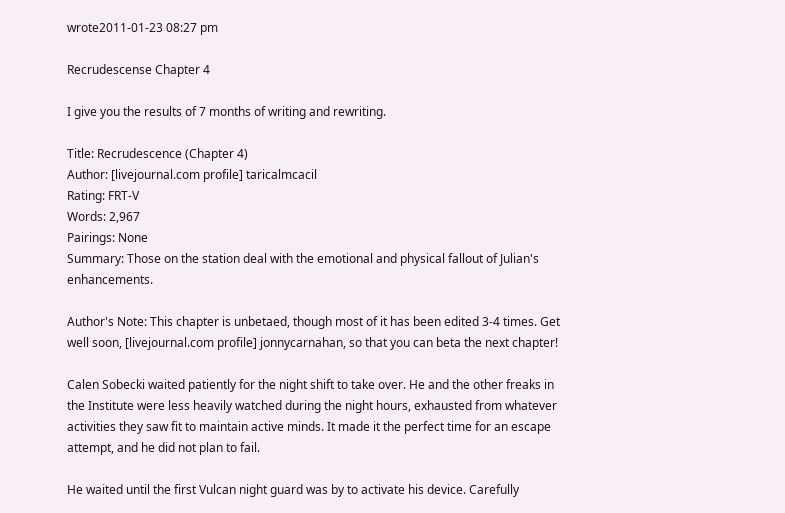wrote2011-01-23 08:27 pm

Recrudescense Chapter 4

I give you the results of 7 months of writing and rewriting.

Title: Recrudescence (Chapter 4)
Author: [livejournal.com profile] taricalmcacil
Rating: FRT-V
Words: 2,967
Pairings: None
Summary: Those on the station deal with the emotional and physical fallout of Julian's enhancements.

Author's Note: This chapter is unbetaed, though most of it has been edited 3-4 times. Get well soon, [livejournal.com profile] jonnycarnahan, so that you can beta the next chapter!

Calen Sobecki waited patiently for the night shift to take over. He and the other freaks in the Institute were less heavily watched during the night hours, exhausted from whatever activities they saw fit to maintain active minds. It made it the perfect time for an escape attempt, and he did not plan to fail.

He waited until the first Vulcan night guard was by to activate his device. Carefully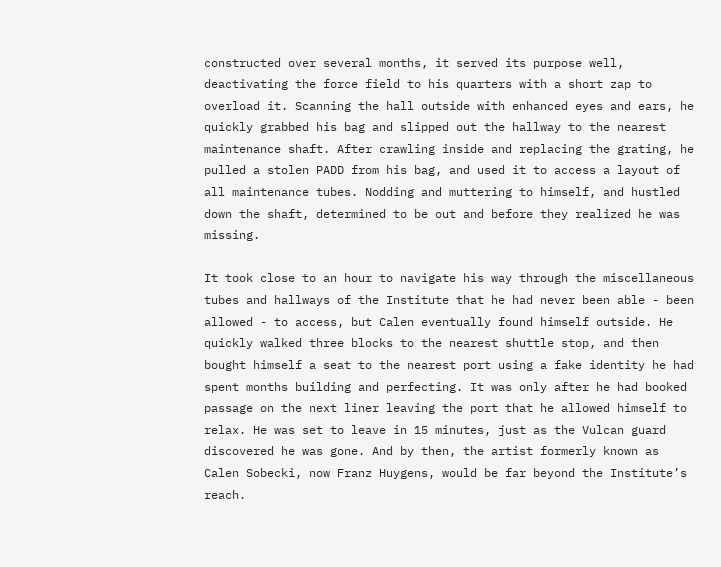constructed over several months, it served its purpose well, deactivating the force field to his quarters with a short zap to overload it. Scanning the hall outside with enhanced eyes and ears, he quickly grabbed his bag and slipped out the hallway to the nearest maintenance shaft. After crawling inside and replacing the grating, he pulled a stolen PADD from his bag, and used it to access a layout of all maintenance tubes. Nodding and muttering to himself, and hustled down the shaft, determined to be out and before they realized he was missing.

It took close to an hour to navigate his way through the miscellaneous tubes and hallways of the Institute that he had never been able - been allowed - to access, but Calen eventually found himself outside. He quickly walked three blocks to the nearest shuttle stop, and then bought himself a seat to the nearest port using a fake identity he had spent months building and perfecting. It was only after he had booked passage on the next liner leaving the port that he allowed himself to relax. He was set to leave in 15 minutes, just as the Vulcan guard discovered he was gone. And by then, the artist formerly known as Calen Sobecki, now Franz Huygens, would be far beyond the Institute’s reach.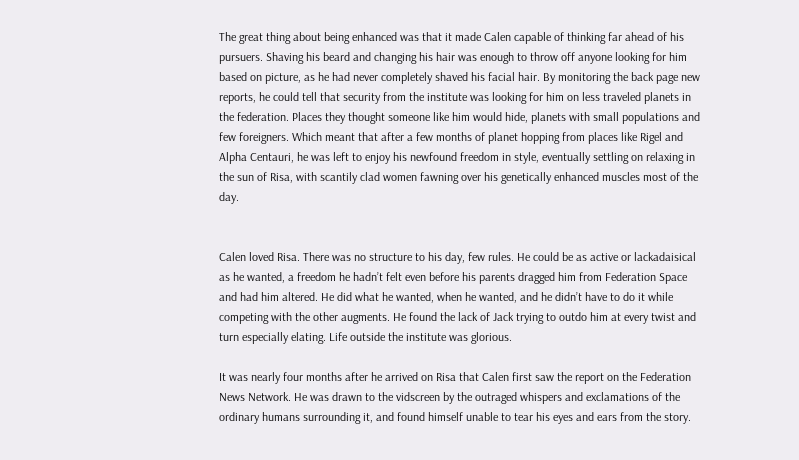The great thing about being enhanced was that it made Calen capable of thinking far ahead of his pursuers. Shaving his beard and changing his hair was enough to throw off anyone looking for him based on picture, as he had never completely shaved his facial hair. By monitoring the back page new reports, he could tell that security from the institute was looking for him on less traveled planets in the federation. Places they thought someone like him would hide, planets with small populations and few foreigners. Which meant that after a few months of planet hopping from places like Rigel and Alpha Centauri, he was left to enjoy his newfound freedom in style, eventually settling on relaxing in the sun of Risa, with scantily clad women fawning over his genetically enhanced muscles most of the day.


Calen loved Risa. There was no structure to his day, few rules. He could be as active or lackadaisical as he wanted, a freedom he hadn’t felt even before his parents dragged him from Federation Space and had him altered. He did what he wanted, when he wanted, and he didn’t have to do it while competing with the other augments. He found the lack of Jack trying to outdo him at every twist and turn especially elating. Life outside the institute was glorious.

It was nearly four months after he arrived on Risa that Calen first saw the report on the Federation News Network. He was drawn to the vidscreen by the outraged whispers and exclamations of the ordinary humans surrounding it, and found himself unable to tear his eyes and ears from the story.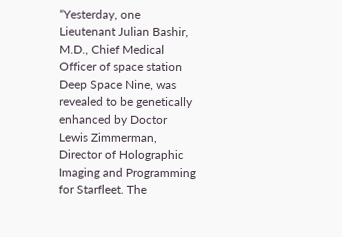“Yesterday, one Lieutenant Julian Bashir, M.D., Chief Medical Officer of space station Deep Space Nine, was revealed to be genetically enhanced by Doctor Lewis Zimmerman, Director of Holographic Imaging and Programming for Starfleet. The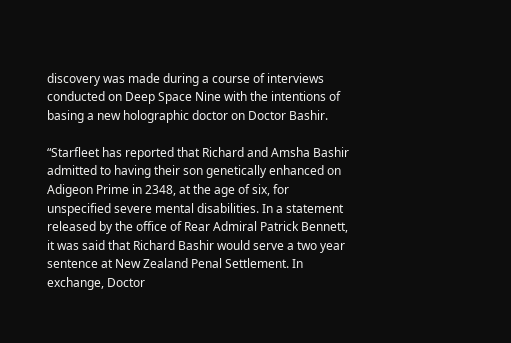discovery was made during a course of interviews conducted on Deep Space Nine with the intentions of basing a new holographic doctor on Doctor Bashir.

“Starfleet has reported that Richard and Amsha Bashir admitted to having their son genetically enhanced on Adigeon Prime in 2348, at the age of six, for unspecified severe mental disabilities. In a statement released by the office of Rear Admiral Patrick Bennett, it was said that Richard Bashir would serve a two year sentence at New Zealand Penal Settlement. In exchange, Doctor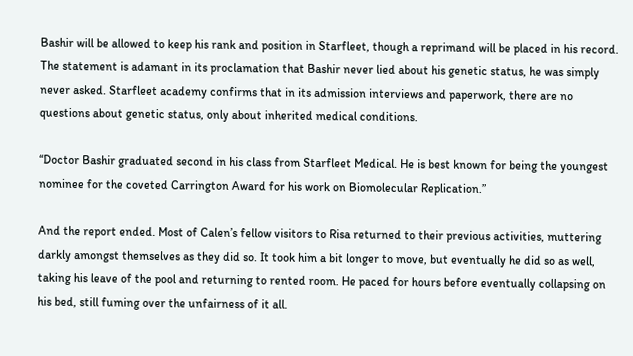Bashir will be allowed to keep his rank and position in Starfleet, though a reprimand will be placed in his record. The statement is adamant in its proclamation that Bashir never lied about his genetic status, he was simply never asked. Starfleet academy confirms that in its admission interviews and paperwork, there are no questions about genetic status, only about inherited medical conditions.

“Doctor Bashir graduated second in his class from Starfleet Medical. He is best known for being the youngest nominee for the coveted Carrington Award for his work on Biomolecular Replication.”

And the report ended. Most of Calen’s fellow visitors to Risa returned to their previous activities, muttering darkly amongst themselves as they did so. It took him a bit longer to move, but eventually he did so as well, taking his leave of the pool and returning to rented room. He paced for hours before eventually collapsing on his bed, still fuming over the unfairness of it all.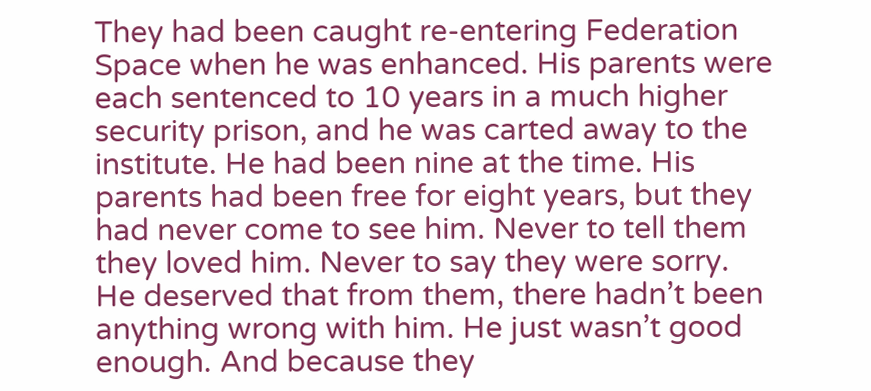They had been caught re-entering Federation Space when he was enhanced. His parents were each sentenced to 10 years in a much higher security prison, and he was carted away to the institute. He had been nine at the time. His parents had been free for eight years, but they had never come to see him. Never to tell them they loved him. Never to say they were sorry. He deserved that from them, there hadn’t been anything wrong with him. He just wasn’t good enough. And because they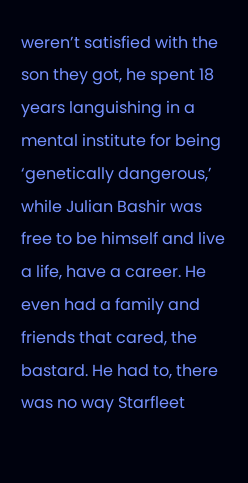weren’t satisfied with the son they got, he spent 18 years languishing in a mental institute for being ‘genetically dangerous,’ while Julian Bashir was free to be himself and live a life, have a career. He even had a family and friends that cared, the bastard. He had to, there was no way Starfleet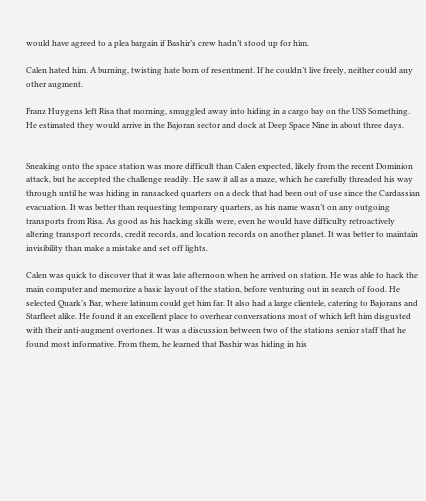would have agreed to a plea bargain if Bashir’s crew hadn’t stood up for him.

Calen hated him. A burning, twisting hate born of resentment. If he couldn’t live freely, neither could any other augment.

Franz Huygens left Risa that morning, smuggled away into hiding in a cargo bay on the USS Something. He estimated they would arrive in the Bajoran sector and dock at Deep Space Nine in about three days.


Sneaking onto the space station was more difficult than Calen expected, likely from the recent Dominion attack, but he accepted the challenge readily. He saw it all as a maze, which he carefully threaded his way through until he was hiding in ransacked quarters on a deck that had been out of use since the Cardassian evacuation. It was better than requesting temporary quarters, as his name wasn’t on any outgoing transports from Risa. As good as his hacking skills were, even he would have difficulty retroactively altering transport records, credit records, and location records on another planet. It was better to maintain invisibility than make a mistake and set off lights.

Calen was quick to discover that it was late afternoon when he arrived on station. He was able to hack the main computer and memorize a basic layout of the station, before venturing out in search of food. He selected Quark’s Bar, where latinum could get him far. It also had a large clientele, catering to Bajorans and Starfleet alike. He found it an excellent place to overhear conversations most of which left him disgusted with their anti-augment overtones. It was a discussion between two of the stations senior staff that he found most informative. From them, he learned that Bashir was hiding in his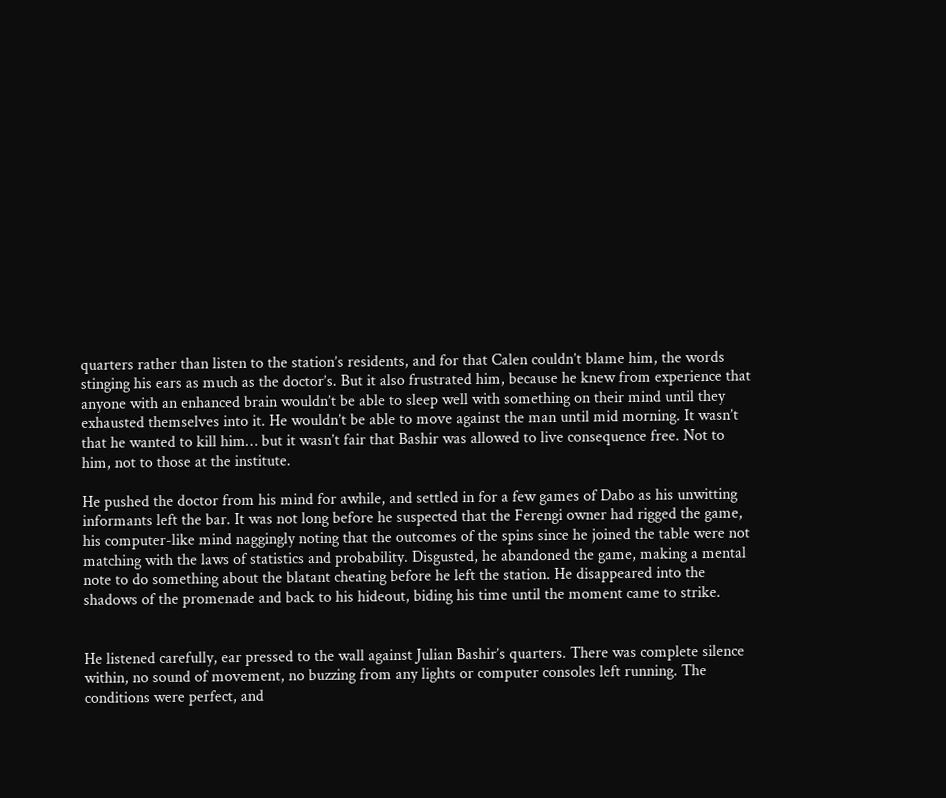quarters rather than listen to the station’s residents, and for that Calen couldn’t blame him, the words stinging his ears as much as the doctor’s. But it also frustrated him, because he knew from experience that anyone with an enhanced brain wouldn’t be able to sleep well with something on their mind until they exhausted themselves into it. He wouldn’t be able to move against the man until mid morning. It wasn’t that he wanted to kill him… but it wasn’t fair that Bashir was allowed to live consequence free. Not to him, not to those at the institute.

He pushed the doctor from his mind for awhile, and settled in for a few games of Dabo as his unwitting informants left the bar. It was not long before he suspected that the Ferengi owner had rigged the game, his computer-like mind naggingly noting that the outcomes of the spins since he joined the table were not matching with the laws of statistics and probability. Disgusted, he abandoned the game, making a mental note to do something about the blatant cheating before he left the station. He disappeared into the shadows of the promenade and back to his hideout, biding his time until the moment came to strike.


He listened carefully, ear pressed to the wall against Julian Bashir’s quarters. There was complete silence within, no sound of movement, no buzzing from any lights or computer consoles left running. The conditions were perfect, and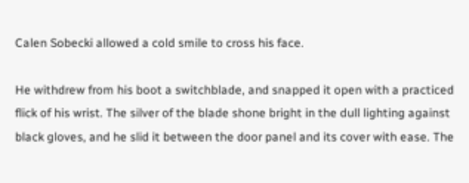Calen Sobecki allowed a cold smile to cross his face.

He withdrew from his boot a switchblade, and snapped it open with a practiced flick of his wrist. The silver of the blade shone bright in the dull lighting against black gloves, and he slid it between the door panel and its cover with ease. The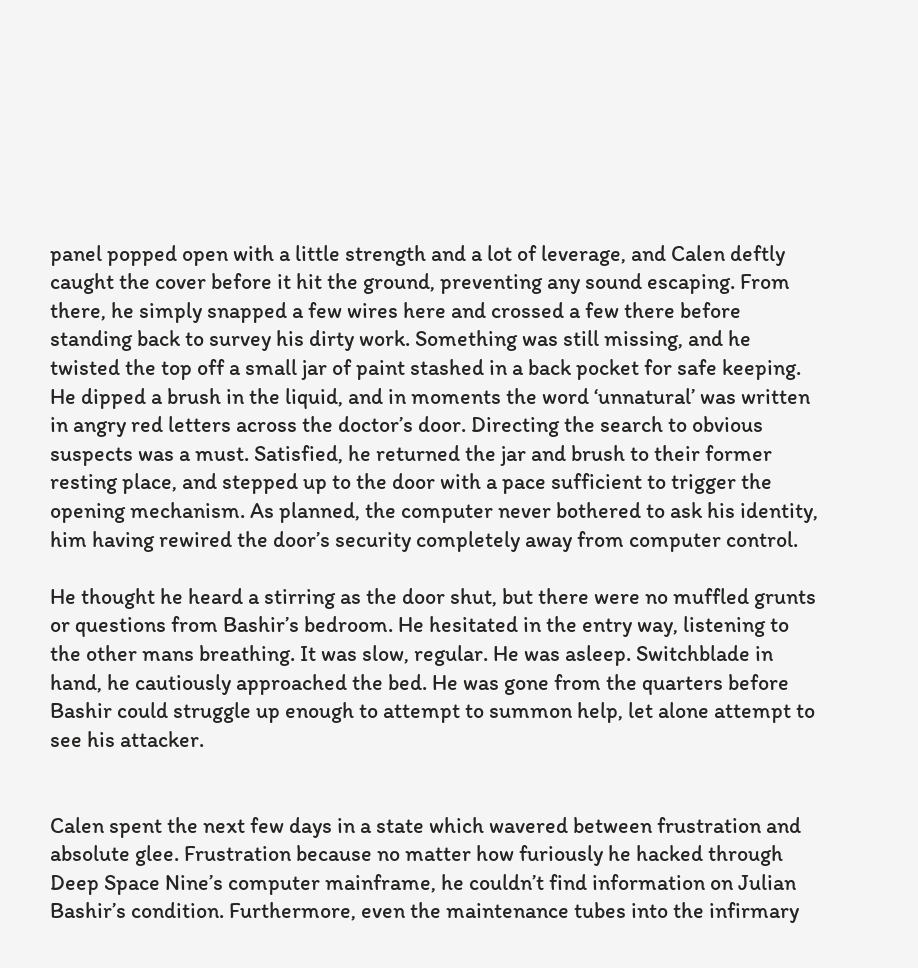panel popped open with a little strength and a lot of leverage, and Calen deftly caught the cover before it hit the ground, preventing any sound escaping. From there, he simply snapped a few wires here and crossed a few there before standing back to survey his dirty work. Something was still missing, and he twisted the top off a small jar of paint stashed in a back pocket for safe keeping. He dipped a brush in the liquid, and in moments the word ‘unnatural’ was written in angry red letters across the doctor’s door. Directing the search to obvious suspects was a must. Satisfied, he returned the jar and brush to their former resting place, and stepped up to the door with a pace sufficient to trigger the opening mechanism. As planned, the computer never bothered to ask his identity, him having rewired the door’s security completely away from computer control.

He thought he heard a stirring as the door shut, but there were no muffled grunts or questions from Bashir’s bedroom. He hesitated in the entry way, listening to the other mans breathing. It was slow, regular. He was asleep. Switchblade in hand, he cautiously approached the bed. He was gone from the quarters before Bashir could struggle up enough to attempt to summon help, let alone attempt to see his attacker.


Calen spent the next few days in a state which wavered between frustration and absolute glee. Frustration because no matter how furiously he hacked through Deep Space Nine’s computer mainframe, he couldn’t find information on Julian Bashir’s condition. Furthermore, even the maintenance tubes into the infirmary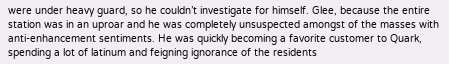were under heavy guard, so he couldn’t investigate for himself. Glee, because the entire station was in an uproar and he was completely unsuspected amongst of the masses with anti-enhancement sentiments. He was quickly becoming a favorite customer to Quark, spending a lot of latinum and feigning ignorance of the residents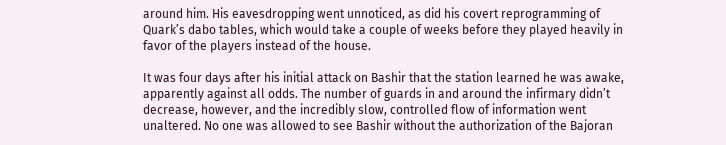around him. His eavesdropping went unnoticed, as did his covert reprogramming of Quark’s dabo tables, which would take a couple of weeks before they played heavily in favor of the players instead of the house.

It was four days after his initial attack on Bashir that the station learned he was awake, apparently against all odds. The number of guards in and around the infirmary didn’t decrease, however, and the incredibly slow, controlled flow of information went unaltered. No one was allowed to see Bashir without the authorization of the Bajoran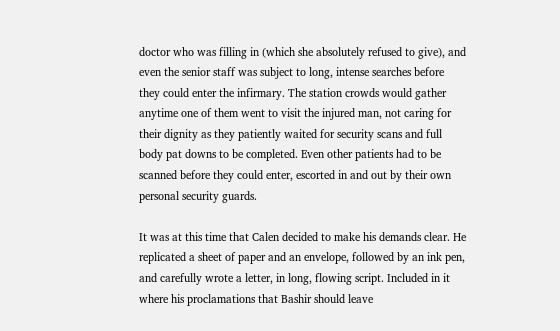doctor who was filling in (which she absolutely refused to give), and even the senior staff was subject to long, intense searches before they could enter the infirmary. The station crowds would gather anytime one of them went to visit the injured man, not caring for their dignity as they patiently waited for security scans and full body pat downs to be completed. Even other patients had to be scanned before they could enter, escorted in and out by their own personal security guards.

It was at this time that Calen decided to make his demands clear. He replicated a sheet of paper and an envelope, followed by an ink pen, and carefully wrote a letter, in long, flowing script. Included in it where his proclamations that Bashir should leave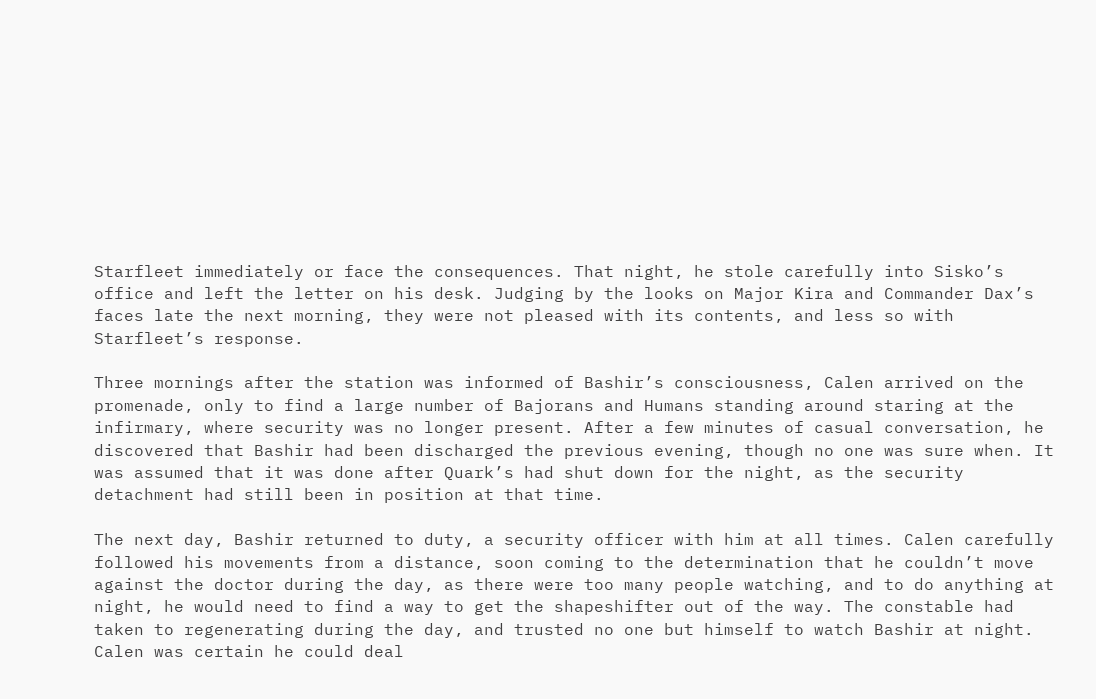Starfleet immediately or face the consequences. That night, he stole carefully into Sisko’s office and left the letter on his desk. Judging by the looks on Major Kira and Commander Dax’s faces late the next morning, they were not pleased with its contents, and less so with Starfleet’s response.

Three mornings after the station was informed of Bashir’s consciousness, Calen arrived on the promenade, only to find a large number of Bajorans and Humans standing around staring at the infirmary, where security was no longer present. After a few minutes of casual conversation, he discovered that Bashir had been discharged the previous evening, though no one was sure when. It was assumed that it was done after Quark’s had shut down for the night, as the security detachment had still been in position at that time.

The next day, Bashir returned to duty, a security officer with him at all times. Calen carefully followed his movements from a distance, soon coming to the determination that he couldn’t move against the doctor during the day, as there were too many people watching, and to do anything at night, he would need to find a way to get the shapeshifter out of the way. The constable had taken to regenerating during the day, and trusted no one but himself to watch Bashir at night. Calen was certain he could deal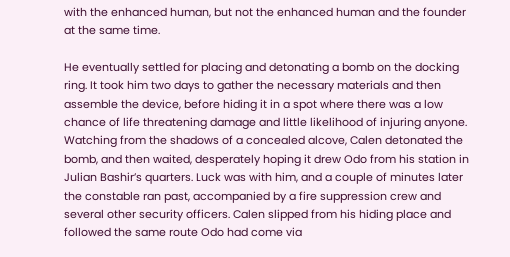with the enhanced human, but not the enhanced human and the founder at the same time.

He eventually settled for placing and detonating a bomb on the docking ring. It took him two days to gather the necessary materials and then assemble the device, before hiding it in a spot where there was a low chance of life threatening damage and little likelihood of injuring anyone. Watching from the shadows of a concealed alcove, Calen detonated the bomb, and then waited, desperately hoping it drew Odo from his station in Julian Bashir’s quarters. Luck was with him, and a couple of minutes later the constable ran past, accompanied by a fire suppression crew and several other security officers. Calen slipped from his hiding place and followed the same route Odo had come via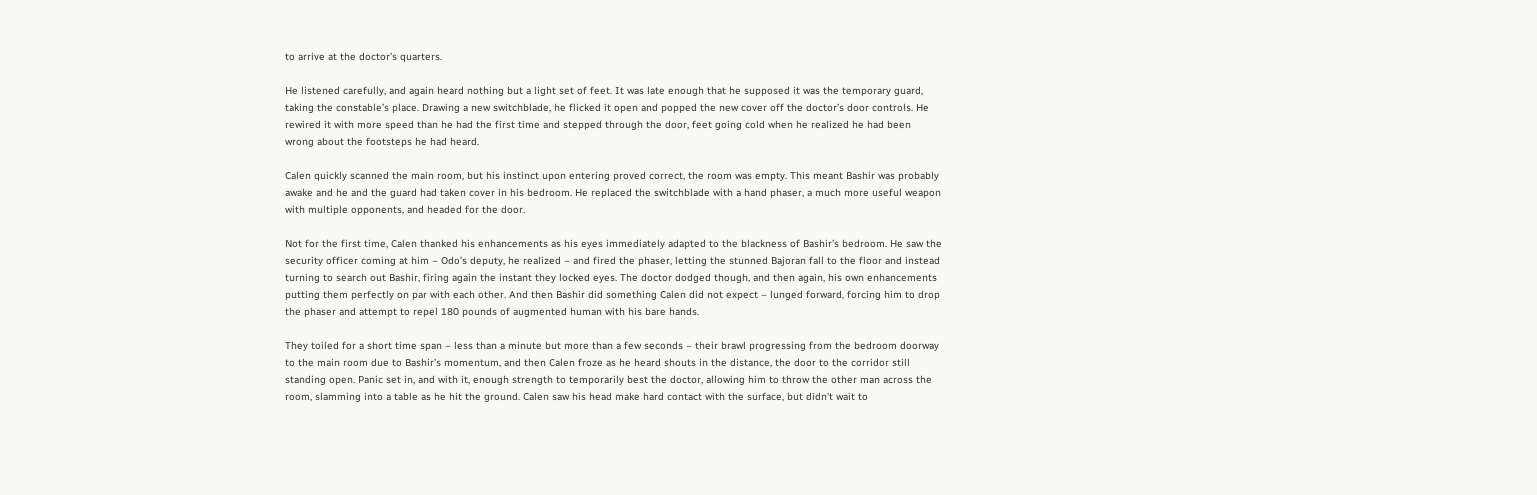to arrive at the doctor’s quarters.

He listened carefully, and again heard nothing but a light set of feet. It was late enough that he supposed it was the temporary guard, taking the constable’s place. Drawing a new switchblade, he flicked it open and popped the new cover off the doctor’s door controls. He rewired it with more speed than he had the first time and stepped through the door, feet going cold when he realized he had been wrong about the footsteps he had heard.

Calen quickly scanned the main room, but his instinct upon entering proved correct, the room was empty. This meant Bashir was probably awake and he and the guard had taken cover in his bedroom. He replaced the switchblade with a hand phaser, a much more useful weapon with multiple opponents, and headed for the door.

Not for the first time, Calen thanked his enhancements as his eyes immediately adapted to the blackness of Bashir’s bedroom. He saw the security officer coming at him – Odo’s deputy, he realized – and fired the phaser, letting the stunned Bajoran fall to the floor and instead turning to search out Bashir, firing again the instant they locked eyes. The doctor dodged though, and then again, his own enhancements putting them perfectly on par with each other. And then Bashir did something Calen did not expect – lunged forward, forcing him to drop the phaser and attempt to repel 180 pounds of augmented human with his bare hands.

They toiled for a short time span – less than a minute but more than a few seconds – their brawl progressing from the bedroom doorway to the main room due to Bashir’s momentum, and then Calen froze as he heard shouts in the distance, the door to the corridor still standing open. Panic set in, and with it, enough strength to temporarily best the doctor, allowing him to throw the other man across the room, slamming into a table as he hit the ground. Calen saw his head make hard contact with the surface, but didn’t wait to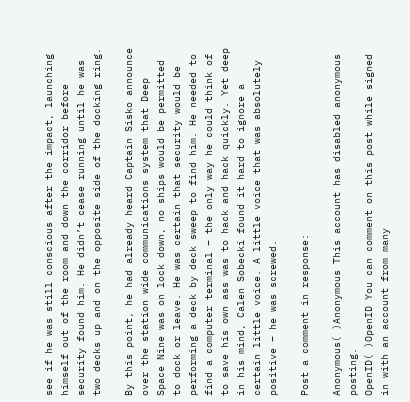see if he was still conscious after the impact, launching himself out of the room and down the corridor before security found him. He didn’t cease running until he was two decks up and on the opposite side of the docking ring.

By this point, he had already heard Captain Sisko announce over the station wide communications system that Deep Space Nine was on lock down, no ships would be permitted to dock or leave. He was certain that security would be performing a deck by deck sweep to find him. He needed to find a computer terminal – the only way he could think of to save his own ass was to hack and hack quickly. Yet deep in his mind, Calen Sobecki found it hard to ignore a certain little voice. A little voice that was absolutely positive – he was screwed.

Post a comment in response:

Anonymous( )Anonymous This account has disabled anonymous posting.
OpenID( )OpenID You can comment on this post while signed in with an account from many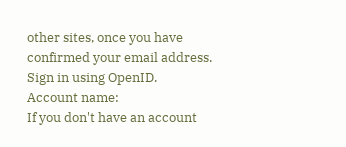other sites, once you have confirmed your email address. Sign in using OpenID.
Account name:
If you don't have an account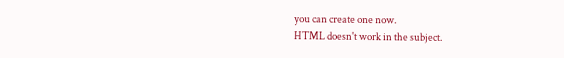you can create one now.
HTML doesn't work in the subject.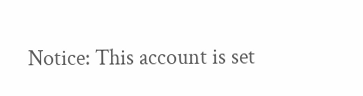Notice: This account is set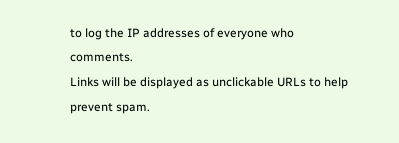to log the IP addresses of everyone who comments.
Links will be displayed as unclickable URLs to help prevent spam.